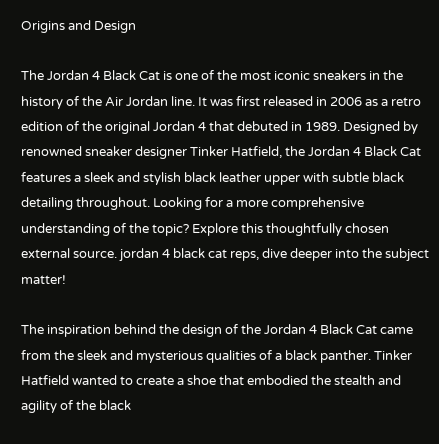Origins and Design

The Jordan 4 Black Cat is one of the most iconic sneakers in the history of the Air Jordan line. It was first released in 2006 as a retro edition of the original Jordan 4 that debuted in 1989. Designed by renowned sneaker designer Tinker Hatfield, the Jordan 4 Black Cat features a sleek and stylish black leather upper with subtle black detailing throughout. Looking for a more comprehensive understanding of the topic? Explore this thoughtfully chosen external source. jordan 4 black cat reps, dive deeper into the subject matter!

The inspiration behind the design of the Jordan 4 Black Cat came from the sleek and mysterious qualities of a black panther. Tinker Hatfield wanted to create a shoe that embodied the stealth and agility of the black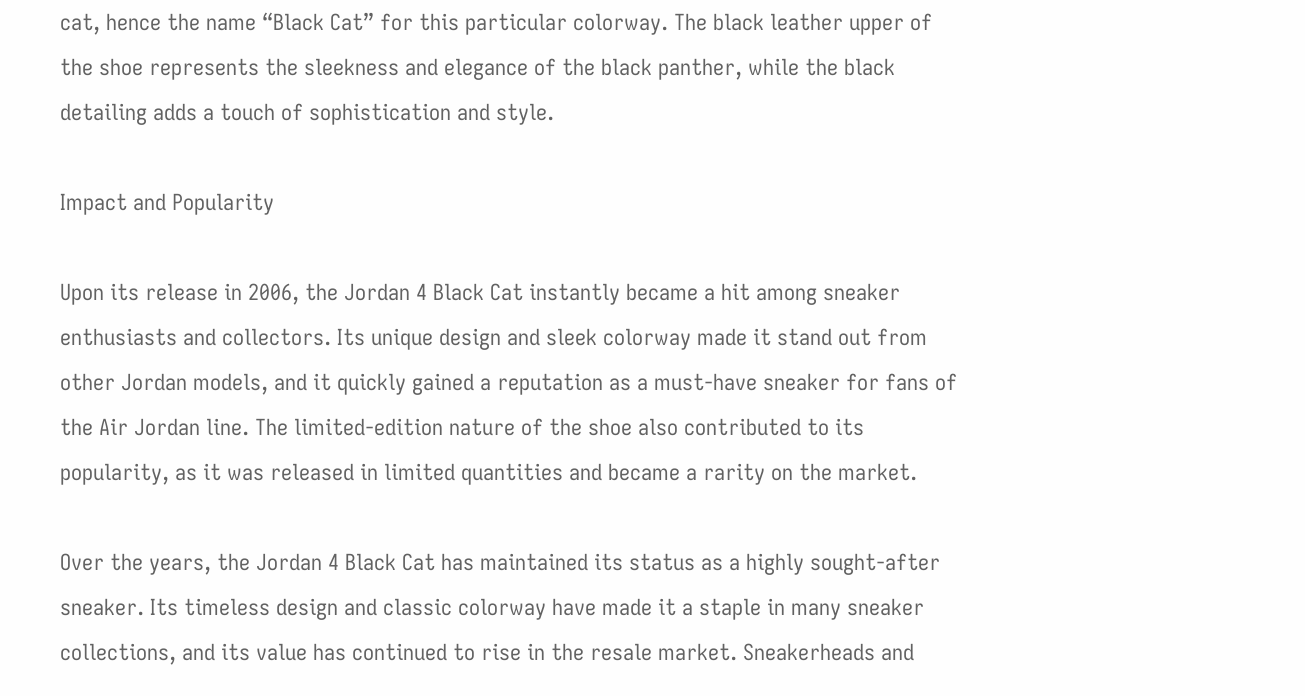cat, hence the name “Black Cat” for this particular colorway. The black leather upper of the shoe represents the sleekness and elegance of the black panther, while the black detailing adds a touch of sophistication and style.

Impact and Popularity

Upon its release in 2006, the Jordan 4 Black Cat instantly became a hit among sneaker enthusiasts and collectors. Its unique design and sleek colorway made it stand out from other Jordan models, and it quickly gained a reputation as a must-have sneaker for fans of the Air Jordan line. The limited-edition nature of the shoe also contributed to its popularity, as it was released in limited quantities and became a rarity on the market.

Over the years, the Jordan 4 Black Cat has maintained its status as a highly sought-after sneaker. Its timeless design and classic colorway have made it a staple in many sneaker collections, and its value has continued to rise in the resale market. Sneakerheads and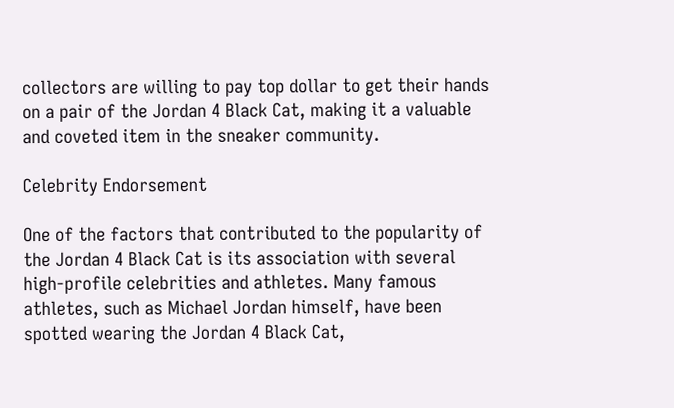collectors are willing to pay top dollar to get their hands on a pair of the Jordan 4 Black Cat, making it a valuable and coveted item in the sneaker community.

Celebrity Endorsement

One of the factors that contributed to the popularity of the Jordan 4 Black Cat is its association with several high-profile celebrities and athletes. Many famous athletes, such as Michael Jordan himself, have been spotted wearing the Jordan 4 Black Cat,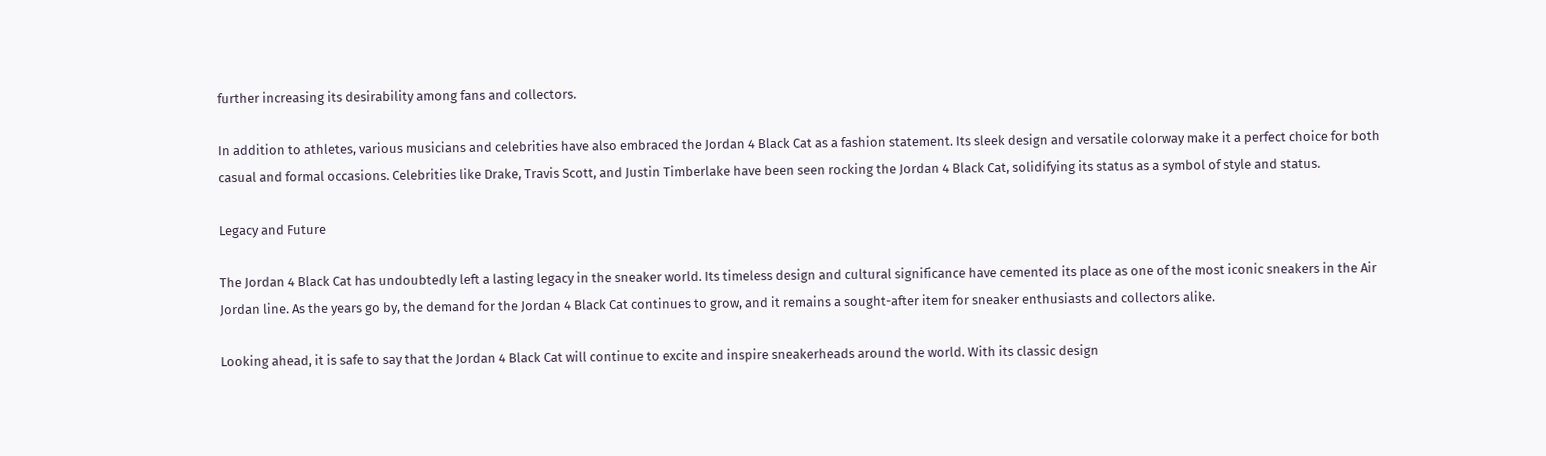further increasing its desirability among fans and collectors.

In addition to athletes, various musicians and celebrities have also embraced the Jordan 4 Black Cat as a fashion statement. Its sleek design and versatile colorway make it a perfect choice for both casual and formal occasions. Celebrities like Drake, Travis Scott, and Justin Timberlake have been seen rocking the Jordan 4 Black Cat, solidifying its status as a symbol of style and status.

Legacy and Future

The Jordan 4 Black Cat has undoubtedly left a lasting legacy in the sneaker world. Its timeless design and cultural significance have cemented its place as one of the most iconic sneakers in the Air Jordan line. As the years go by, the demand for the Jordan 4 Black Cat continues to grow, and it remains a sought-after item for sneaker enthusiasts and collectors alike.

Looking ahead, it is safe to say that the Jordan 4 Black Cat will continue to excite and inspire sneakerheads around the world. With its classic design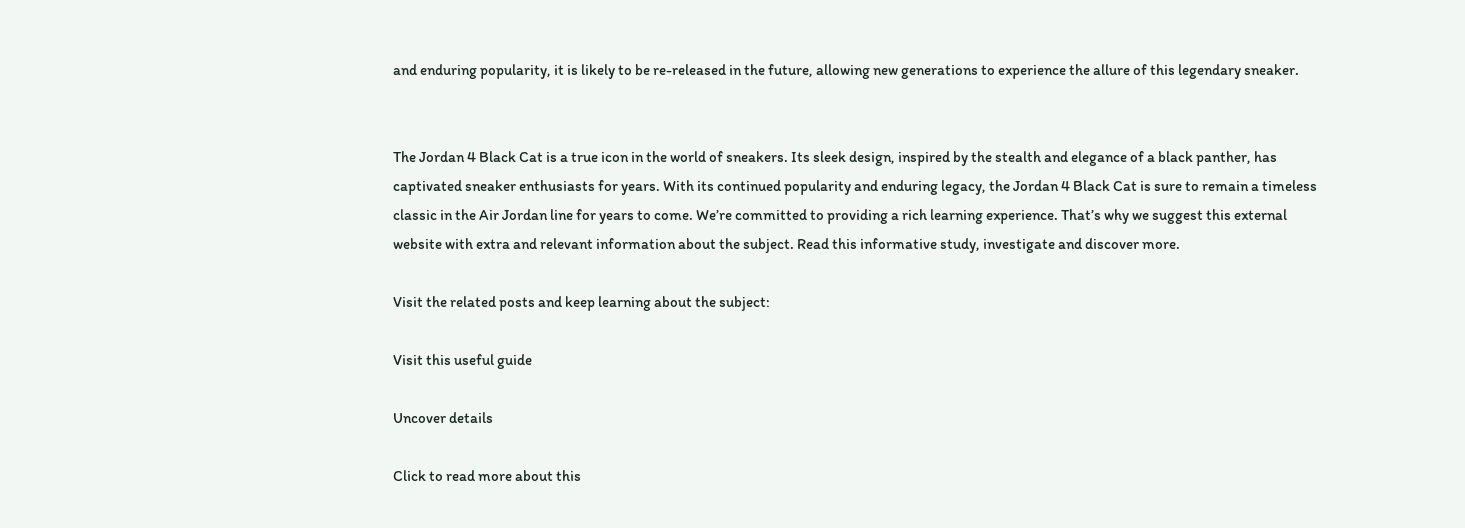and enduring popularity, it is likely to be re-released in the future, allowing new generations to experience the allure of this legendary sneaker.


The Jordan 4 Black Cat is a true icon in the world of sneakers. Its sleek design, inspired by the stealth and elegance of a black panther, has captivated sneaker enthusiasts for years. With its continued popularity and enduring legacy, the Jordan 4 Black Cat is sure to remain a timeless classic in the Air Jordan line for years to come. We’re committed to providing a rich learning experience. That’s why we suggest this external website with extra and relevant information about the subject. Read this informative study, investigate and discover more.

Visit the related posts and keep learning about the subject:

Visit this useful guide

Uncover details

Click to read more about this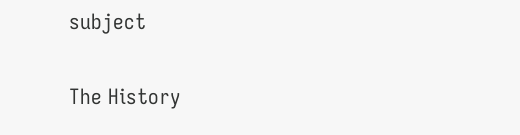subject

The History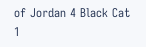of Jordan 4 Black Cat 1